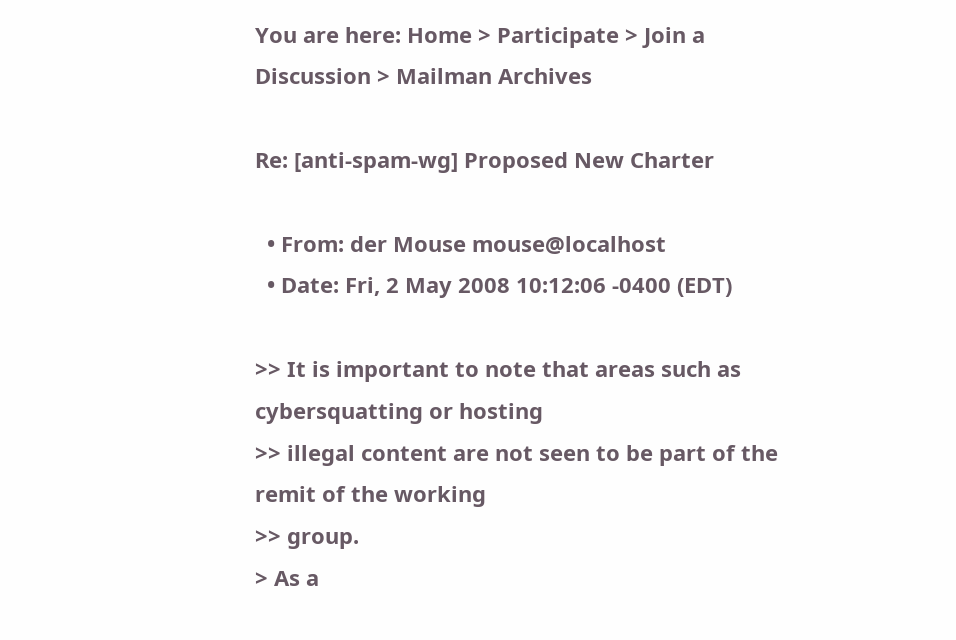You are here: Home > Participate > Join a Discussion > Mailman Archives

Re: [anti-spam-wg] Proposed New Charter

  • From: der Mouse mouse@localhost
  • Date: Fri, 2 May 2008 10:12:06 -0400 (EDT)

>> It is important to note that areas such as cybersquatting or hosting
>> illegal content are not seen to be part of the remit of the working
>> group.
> As a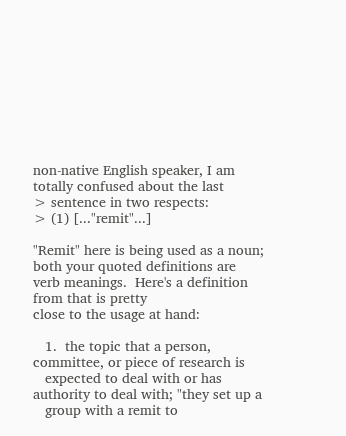non-native English speaker, I am totally confused about the last
> sentence in two respects:
> (1) [..."remit"...]

"Remit" here is being used as a noun; both your quoted definitions are
verb meanings.  Here's a definition from that is pretty
close to the usage at hand:

   1.  the topic that a person, committee, or piece of research is
   expected to deal with or has authority to deal with; "they set up a
   group with a remit to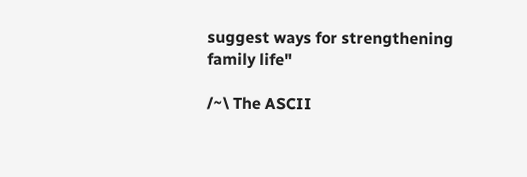suggest ways for strengthening family life"

/~\ The ASCII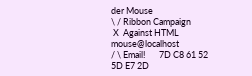der Mouse
\ / Ribbon Campaign
 X  Against HTML           mouse@localhost
/ \ Email!       7D C8 61 52 5D E7 2D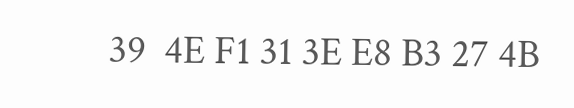39  4E F1 31 3E E8 B3 27 4B